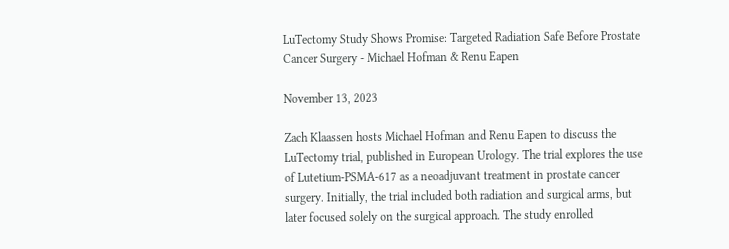LuTectomy Study Shows Promise: Targeted Radiation Safe Before Prostate Cancer Surgery - Michael Hofman & Renu Eapen

November 13, 2023

Zach Klaassen hosts Michael Hofman and Renu Eapen to discuss the LuTectomy trial, published in European Urology. The trial explores the use of Lutetium-PSMA-617 as a neoadjuvant treatment in prostate cancer surgery. Initially, the trial included both radiation and surgical arms, but later focused solely on the surgical approach. The study enrolled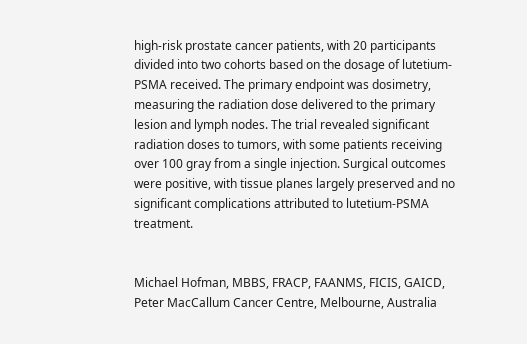high-risk prostate cancer patients, with 20 participants divided into two cohorts based on the dosage of lutetium-PSMA received. The primary endpoint was dosimetry, measuring the radiation dose delivered to the primary lesion and lymph nodes. The trial revealed significant radiation doses to tumors, with some patients receiving over 100 gray from a single injection. Surgical outcomes were positive, with tissue planes largely preserved and no significant complications attributed to lutetium-PSMA treatment.


Michael Hofman, MBBS, FRACP, FAANMS, FICIS, GAICD, Peter MacCallum Cancer Centre, Melbourne, Australia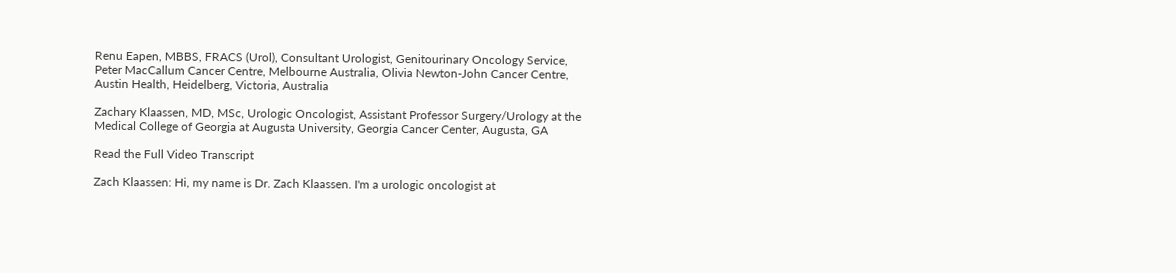Renu Eapen, MBBS, FRACS (Urol), Consultant Urologist, Genitourinary Oncology Service, Peter MacCallum Cancer Centre, Melbourne Australia, Olivia Newton-John Cancer Centre, Austin Health, Heidelberg, Victoria, Australia

Zachary Klaassen, MD, MSc, Urologic Oncologist, Assistant Professor Surgery/Urology at the Medical College of Georgia at Augusta University, Georgia Cancer Center, Augusta, GA

Read the Full Video Transcript

Zach Klaassen: Hi, my name is Dr. Zach Klaassen. I'm a urologic oncologist at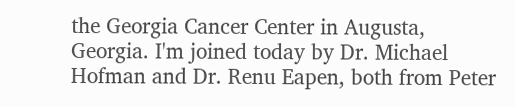the Georgia Cancer Center in Augusta, Georgia. I'm joined today by Dr. Michael Hofman and Dr. Renu Eapen, both from Peter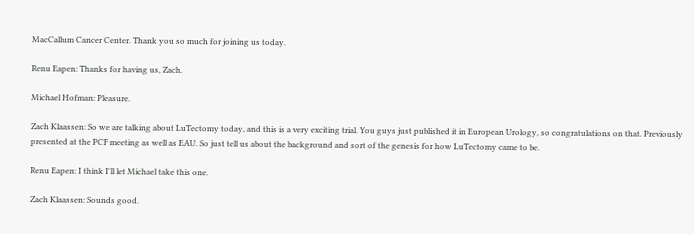MacCallum Cancer Center. Thank you so much for joining us today.

Renu Eapen: Thanks for having us, Zach.

Michael Hofman: Pleasure.

Zach Klaassen: So we are talking about LuTectomy today, and this is a very exciting trial. You guys just published it in European Urology, so congratulations on that. Previously presented at the PCF meeting as well as EAU. So just tell us about the background and sort of the genesis for how LuTectomy came to be.

Renu Eapen: I think I'll let Michael take this one.

Zach Klaassen: Sounds good.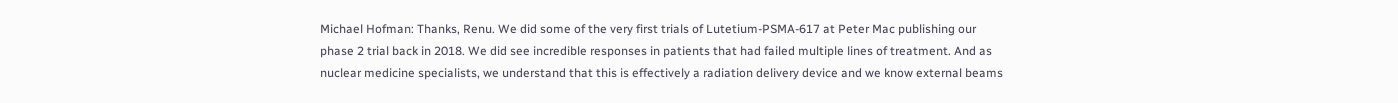Michael Hofman: Thanks, Renu. We did some of the very first trials of Lutetium-PSMA-617 at Peter Mac publishing our phase 2 trial back in 2018. We did see incredible responses in patients that had failed multiple lines of treatment. And as nuclear medicine specialists, we understand that this is effectively a radiation delivery device and we know external beams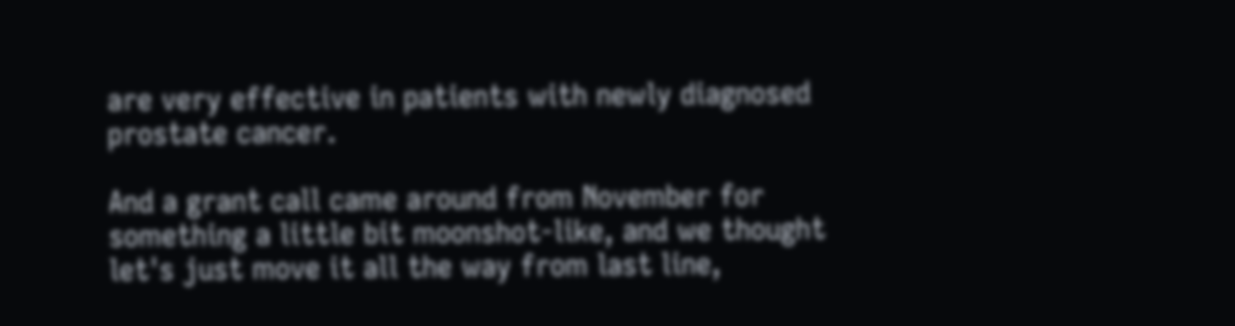are very effective in patients with newly diagnosed prostate cancer.

And a grant call came around from November for something a little bit moonshot-like, and we thought let's just move it all the way from last line,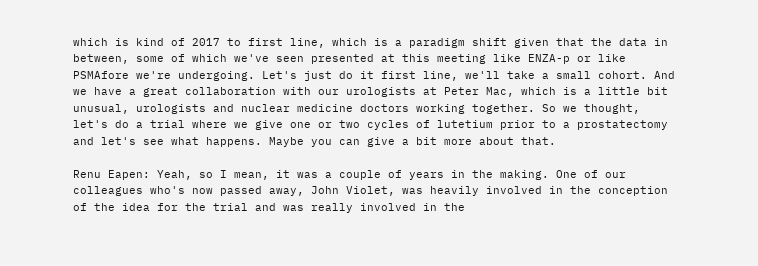which is kind of 2017 to first line, which is a paradigm shift given that the data in between, some of which we've seen presented at this meeting like ENZA-p or like PSMAfore we're undergoing. Let's just do it first line, we'll take a small cohort. And we have a great collaboration with our urologists at Peter Mac, which is a little bit unusual, urologists and nuclear medicine doctors working together. So we thought, let's do a trial where we give one or two cycles of lutetium prior to a prostatectomy and let's see what happens. Maybe you can give a bit more about that.

Renu Eapen: Yeah, so I mean, it was a couple of years in the making. One of our colleagues who's now passed away, John Violet, was heavily involved in the conception of the idea for the trial and was really involved in the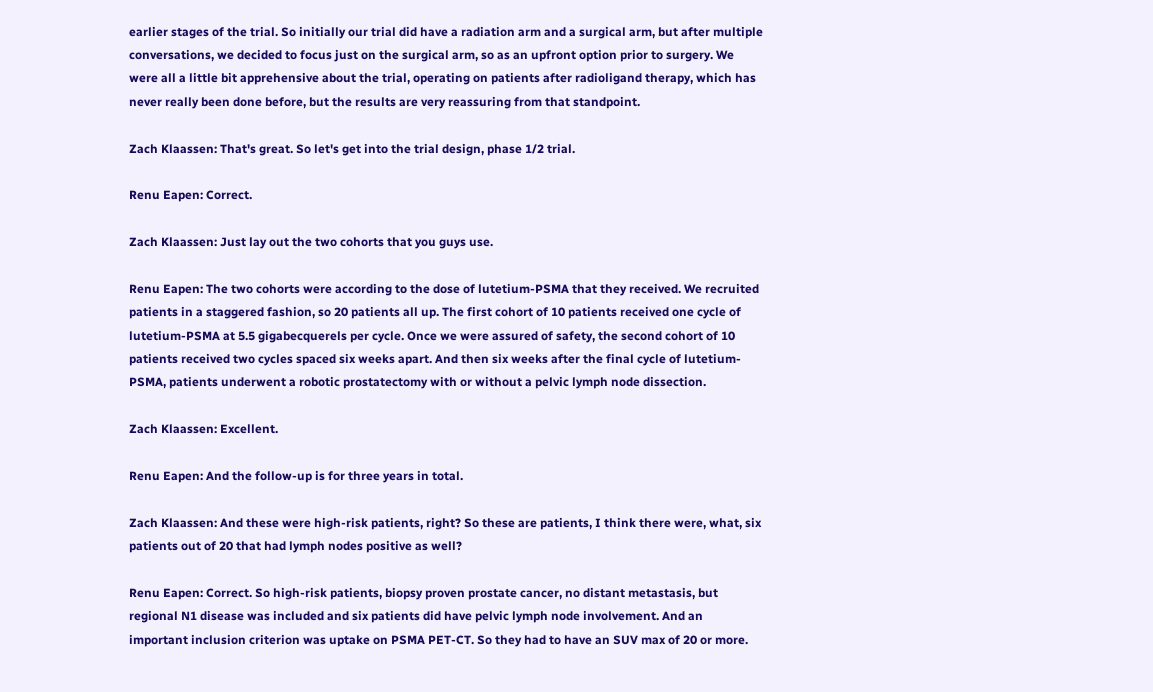earlier stages of the trial. So initially our trial did have a radiation arm and a surgical arm, but after multiple conversations, we decided to focus just on the surgical arm, so as an upfront option prior to surgery. We were all a little bit apprehensive about the trial, operating on patients after radioligand therapy, which has never really been done before, but the results are very reassuring from that standpoint.

Zach Klaassen: That's great. So let's get into the trial design, phase 1/2 trial.

Renu Eapen: Correct.

Zach Klaassen: Just lay out the two cohorts that you guys use.

Renu Eapen: The two cohorts were according to the dose of lutetium-PSMA that they received. We recruited patients in a staggered fashion, so 20 patients all up. The first cohort of 10 patients received one cycle of lutetium-PSMA at 5.5 gigabecquerels per cycle. Once we were assured of safety, the second cohort of 10 patients received two cycles spaced six weeks apart. And then six weeks after the final cycle of lutetium-PSMA, patients underwent a robotic prostatectomy with or without a pelvic lymph node dissection.

Zach Klaassen: Excellent.

Renu Eapen: And the follow-up is for three years in total.

Zach Klaassen: And these were high-risk patients, right? So these are patients, I think there were, what, six patients out of 20 that had lymph nodes positive as well?

Renu Eapen: Correct. So high-risk patients, biopsy proven prostate cancer, no distant metastasis, but regional N1 disease was included and six patients did have pelvic lymph node involvement. And an important inclusion criterion was uptake on PSMA PET-CT. So they had to have an SUV max of 20 or more.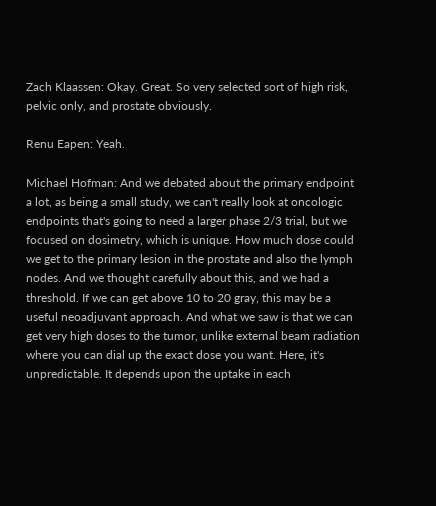Zach Klaassen: Okay. Great. So very selected sort of high risk, pelvic only, and prostate obviously.

Renu Eapen: Yeah.

Michael Hofman: And we debated about the primary endpoint a lot, as being a small study, we can't really look at oncologic endpoints that's going to need a larger phase 2/3 trial, but we focused on dosimetry, which is unique. How much dose could we get to the primary lesion in the prostate and also the lymph nodes. And we thought carefully about this, and we had a threshold. If we can get above 10 to 20 gray, this may be a useful neoadjuvant approach. And what we saw is that we can get very high doses to the tumor, unlike external beam radiation where you can dial up the exact dose you want. Here, it's unpredictable. It depends upon the uptake in each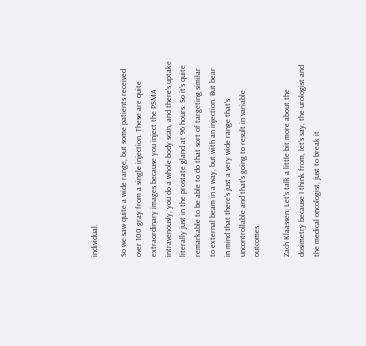individual.

So we saw quite a wide range, but some patients received over 100 gray from a single injection. These are quite extraordinary images because you inject the PSMA intravenously, you do a whole body scan, and there's uptake literally just in the prostate gland at 96 hours. So it's quite remarkable to be able to do that sort of targeting similar to external beam in a way, but with an injection. But bear in mind that there's just a very wide range that's uncontrollable and that's going to result in variable outcomes.

Zach Klaassen: Let's talk a little bit more about the dosimetry because I think from, let's say, the urologist and the medical oncologist, just to break it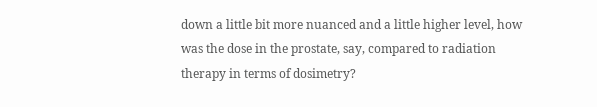down a little bit more nuanced and a little higher level, how was the dose in the prostate, say, compared to radiation therapy in terms of dosimetry?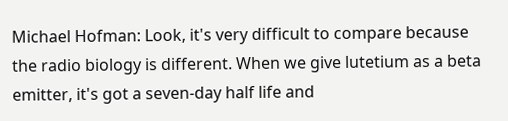Michael Hofman: Look, it's very difficult to compare because the radio biology is different. When we give lutetium as a beta emitter, it's got a seven-day half life and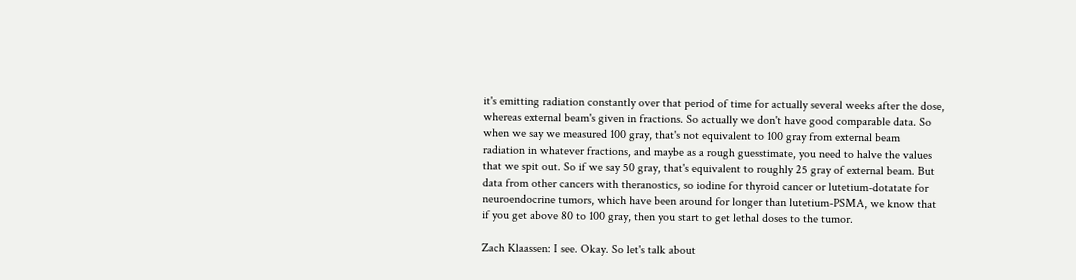it's emitting radiation constantly over that period of time for actually several weeks after the dose, whereas external beam's given in fractions. So actually we don't have good comparable data. So when we say we measured 100 gray, that's not equivalent to 100 gray from external beam radiation in whatever fractions, and maybe as a rough guesstimate, you need to halve the values that we spit out. So if we say 50 gray, that's equivalent to roughly 25 gray of external beam. But data from other cancers with theranostics, so iodine for thyroid cancer or lutetium-dotatate for neuroendocrine tumors, which have been around for longer than lutetium-PSMA, we know that if you get above 80 to 100 gray, then you start to get lethal doses to the tumor.

Zach Klaassen: I see. Okay. So let's talk about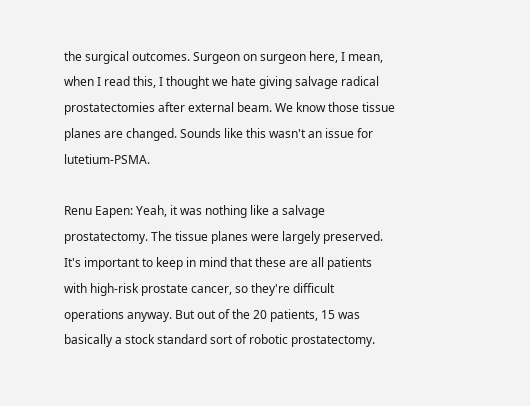the surgical outcomes. Surgeon on surgeon here, I mean, when I read this, I thought we hate giving salvage radical prostatectomies after external beam. We know those tissue planes are changed. Sounds like this wasn't an issue for lutetium-PSMA.

Renu Eapen: Yeah, it was nothing like a salvage prostatectomy. The tissue planes were largely preserved. It's important to keep in mind that these are all patients with high-risk prostate cancer, so they're difficult operations anyway. But out of the 20 patients, 15 was basically a stock standard sort of robotic prostatectomy.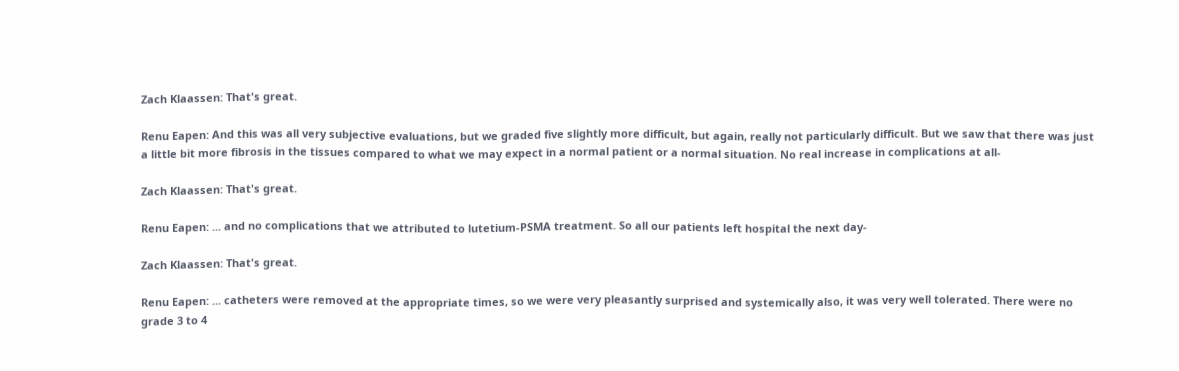Zach Klaassen: That's great.

Renu Eapen: And this was all very subjective evaluations, but we graded five slightly more difficult, but again, really not particularly difficult. But we saw that there was just a little bit more fibrosis in the tissues compared to what we may expect in a normal patient or a normal situation. No real increase in complications at all-

Zach Klaassen: That's great.

Renu Eapen: ... and no complications that we attributed to lutetium-PSMA treatment. So all our patients left hospital the next day-

Zach Klaassen: That's great.

Renu Eapen: ... catheters were removed at the appropriate times, so we were very pleasantly surprised and systemically also, it was very well tolerated. There were no grade 3 to 4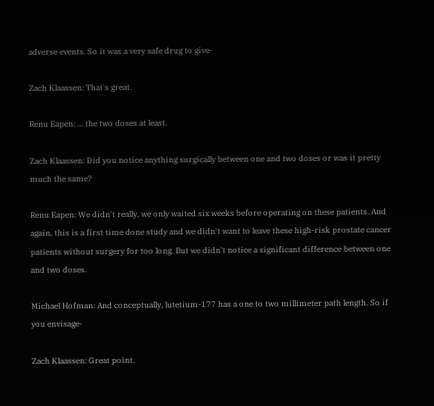adverse events. So it was a very safe drug to give-

Zach Klaassen: That's great.

Renu Eapen: ... the two doses at least.

Zach Klaassen: Did you notice anything surgically between one and two doses or was it pretty much the same?

Renu Eapen: We didn't really, we only waited six weeks before operating on these patients. And again, this is a first time done study and we didn't want to leave these high-risk prostate cancer patients without surgery for too long. But we didn't notice a significant difference between one and two doses.

Michael Hofman: And conceptually, lutetium-177 has a one to two millimeter path length. So if you envisage-

Zach Klaassen: Great point.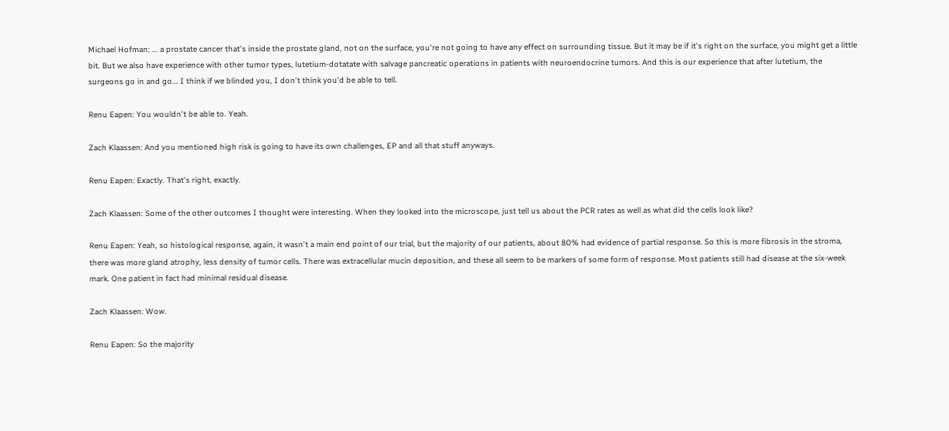Michael Hofman: ... a prostate cancer that's inside the prostate gland, not on the surface, you're not going to have any effect on surrounding tissue. But it may be if it's right on the surface, you might get a little bit. But we also have experience with other tumor types, lutetium-dotatate with salvage pancreatic operations in patients with neuroendocrine tumors. And this is our experience that after lutetium, the surgeons go in and go... I think if we blinded you, I don't think you'd be able to tell.

Renu Eapen: You wouldn't be able to. Yeah.

Zach Klaassen: And you mentioned high risk is going to have its own challenges, EP and all that stuff anyways.

Renu Eapen: Exactly. That's right, exactly.

Zach Klaassen: Some of the other outcomes I thought were interesting. When they looked into the microscope, just tell us about the PCR rates as well as what did the cells look like?

Renu Eapen: Yeah, so histological response, again, it wasn't a main end point of our trial, but the majority of our patients, about 80% had evidence of partial response. So this is more fibrosis in the stroma, there was more gland atrophy, less density of tumor cells. There was extracellular mucin deposition, and these all seem to be markers of some form of response. Most patients still had disease at the six-week mark. One patient in fact had minimal residual disease.

Zach Klaassen: Wow.

Renu Eapen: So the majority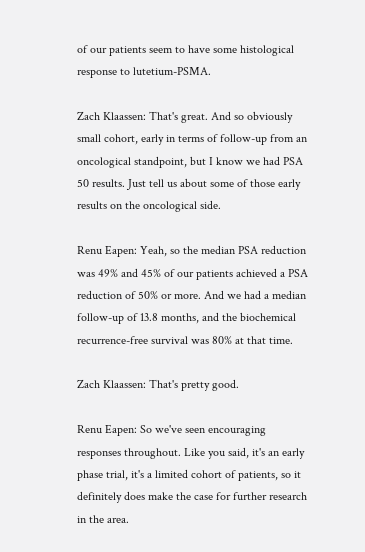of our patients seem to have some histological response to lutetium-PSMA.

Zach Klaassen: That's great. And so obviously small cohort, early in terms of follow-up from an oncological standpoint, but I know we had PSA 50 results. Just tell us about some of those early results on the oncological side.

Renu Eapen: Yeah, so the median PSA reduction was 49% and 45% of our patients achieved a PSA reduction of 50% or more. And we had a median follow-up of 13.8 months, and the biochemical recurrence-free survival was 80% at that time.

Zach Klaassen: That's pretty good.

Renu Eapen: So we've seen encouraging responses throughout. Like you said, it's an early phase trial, it's a limited cohort of patients, so it definitely does make the case for further research in the area.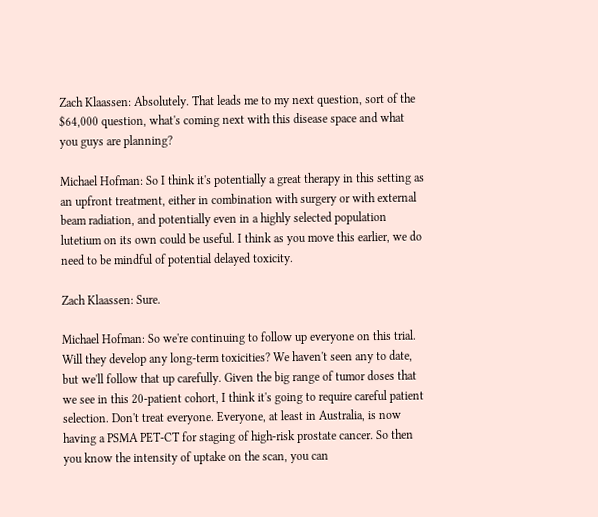Zach Klaassen: Absolutely. That leads me to my next question, sort of the $64,000 question, what's coming next with this disease space and what you guys are planning?

Michael Hofman: So I think it's potentially a great therapy in this setting as an upfront treatment, either in combination with surgery or with external beam radiation, and potentially even in a highly selected population lutetium on its own could be useful. I think as you move this earlier, we do need to be mindful of potential delayed toxicity.

Zach Klaassen: Sure.

Michael Hofman: So we're continuing to follow up everyone on this trial. Will they develop any long-term toxicities? We haven't seen any to date, but we'll follow that up carefully. Given the big range of tumor doses that we see in this 20-patient cohort, I think it's going to require careful patient selection. Don't treat everyone. Everyone, at least in Australia, is now having a PSMA PET-CT for staging of high-risk prostate cancer. So then you know the intensity of uptake on the scan, you can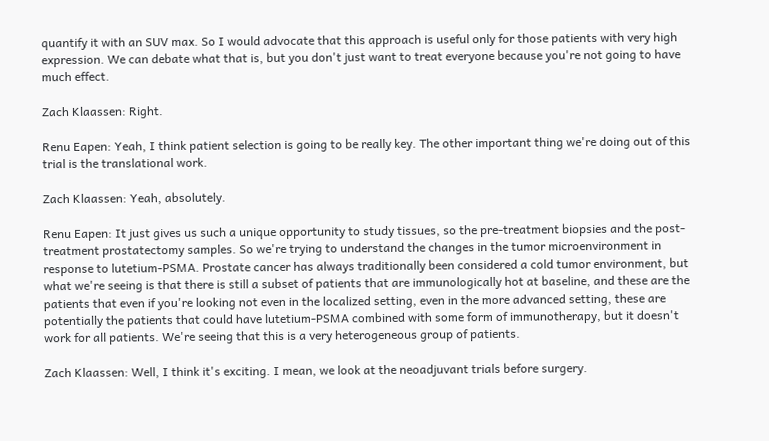quantify it with an SUV max. So I would advocate that this approach is useful only for those patients with very high expression. We can debate what that is, but you don't just want to treat everyone because you're not going to have much effect.

Zach Klaassen: Right.

Renu Eapen: Yeah, I think patient selection is going to be really key. The other important thing we're doing out of this trial is the translational work.

Zach Klaassen: Yeah, absolutely.

Renu Eapen: It just gives us such a unique opportunity to study tissues, so the pre-treatment biopsies and the post-treatment prostatectomy samples. So we're trying to understand the changes in the tumor microenvironment in response to lutetium-PSMA. Prostate cancer has always traditionally been considered a cold tumor environment, but what we're seeing is that there is still a subset of patients that are immunologically hot at baseline, and these are the patients that even if you're looking not even in the localized setting, even in the more advanced setting, these are potentially the patients that could have lutetium-PSMA combined with some form of immunotherapy, but it doesn't work for all patients. We're seeing that this is a very heterogeneous group of patients.

Zach Klaassen: Well, I think it's exciting. I mean, we look at the neoadjuvant trials before surgery.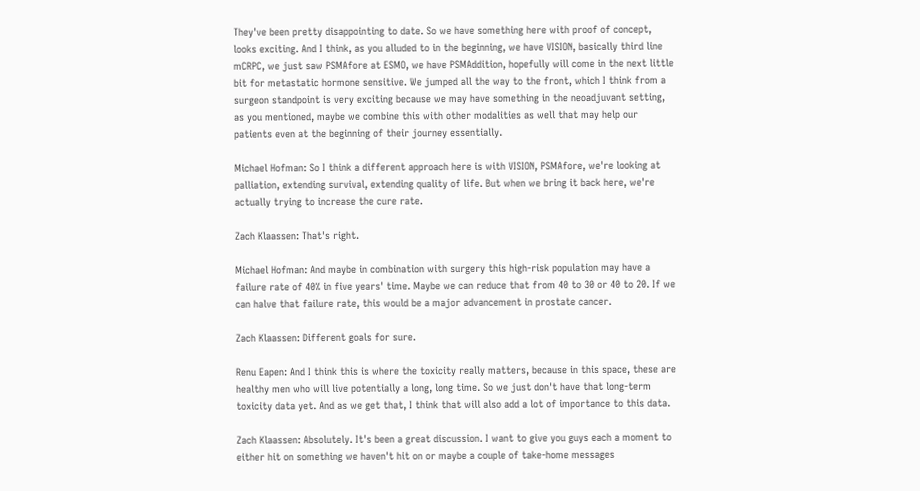They've been pretty disappointing to date. So we have something here with proof of concept, looks exciting. And I think, as you alluded to in the beginning, we have VISION, basically third line mCRPC, we just saw PSMAfore at ESMO, we have PSMAddition, hopefully will come in the next little bit for metastatic hormone sensitive. We jumped all the way to the front, which I think from a surgeon standpoint is very exciting because we may have something in the neoadjuvant setting, as you mentioned, maybe we combine this with other modalities as well that may help our patients even at the beginning of their journey essentially.

Michael Hofman: So I think a different approach here is with VISION, PSMAfore, we're looking at palliation, extending survival, extending quality of life. But when we bring it back here, we're actually trying to increase the cure rate.

Zach Klaassen: That's right.

Michael Hofman: And maybe in combination with surgery this high-risk population may have a failure rate of 40% in five years' time. Maybe we can reduce that from 40 to 30 or 40 to 20. If we can halve that failure rate, this would be a major advancement in prostate cancer.

Zach Klaassen: Different goals for sure.

Renu Eapen: And I think this is where the toxicity really matters, because in this space, these are healthy men who will live potentially a long, long time. So we just don't have that long-term toxicity data yet. And as we get that, I think that will also add a lot of importance to this data.

Zach Klaassen: Absolutely. It's been a great discussion. I want to give you guys each a moment to either hit on something we haven't hit on or maybe a couple of take-home messages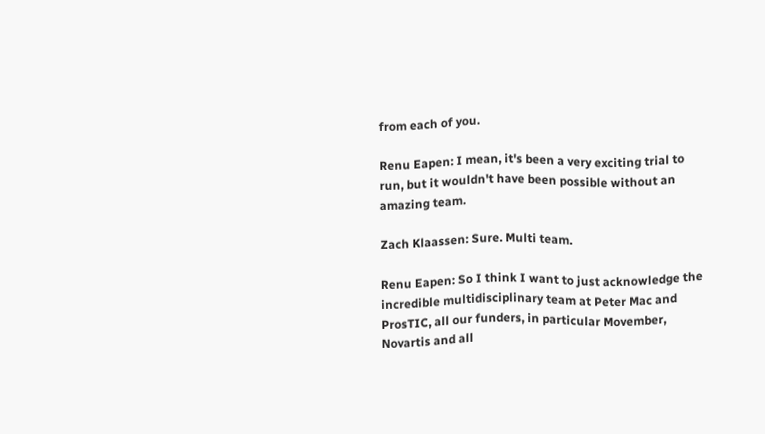from each of you.

Renu Eapen: I mean, it's been a very exciting trial to run, but it wouldn't have been possible without an amazing team.

Zach Klaassen: Sure. Multi team.

Renu Eapen: So I think I want to just acknowledge the incredible multidisciplinary team at Peter Mac and ProsTIC, all our funders, in particular Movember, Novartis and all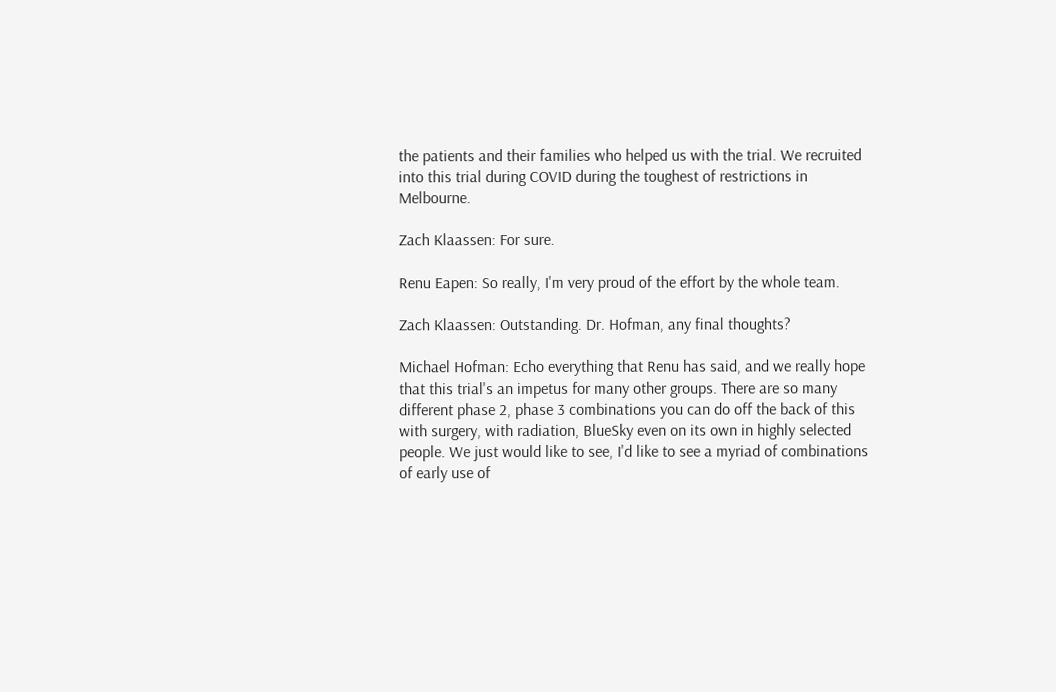the patients and their families who helped us with the trial. We recruited into this trial during COVID during the toughest of restrictions in Melbourne.

Zach Klaassen: For sure.

Renu Eapen: So really, I'm very proud of the effort by the whole team.

Zach Klaassen: Outstanding. Dr. Hofman, any final thoughts?

Michael Hofman: Echo everything that Renu has said, and we really hope that this trial's an impetus for many other groups. There are so many different phase 2, phase 3 combinations you can do off the back of this with surgery, with radiation, BlueSky even on its own in highly selected people. We just would like to see, I'd like to see a myriad of combinations of early use of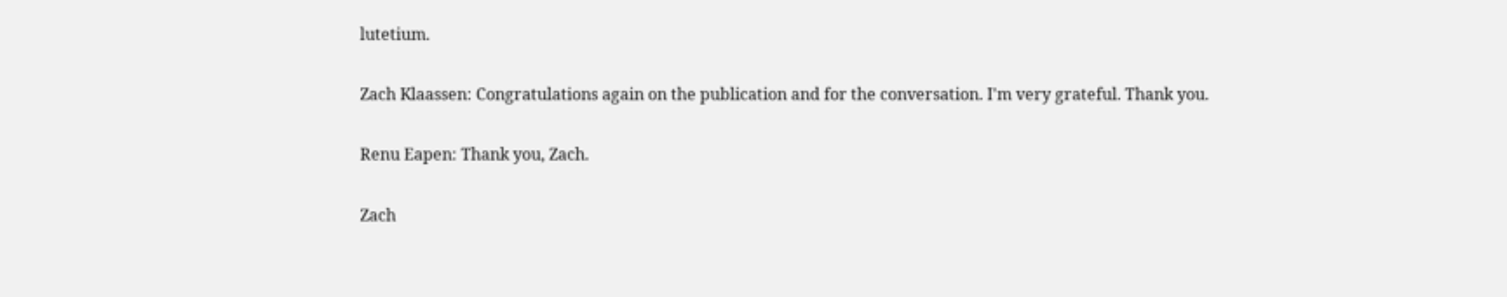lutetium.

Zach Klaassen: Congratulations again on the publication and for the conversation. I'm very grateful. Thank you.

Renu Eapen: Thank you, Zach.

Zach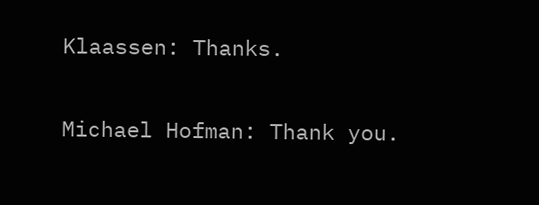Klaassen: Thanks.

Michael Hofman: Thank you.